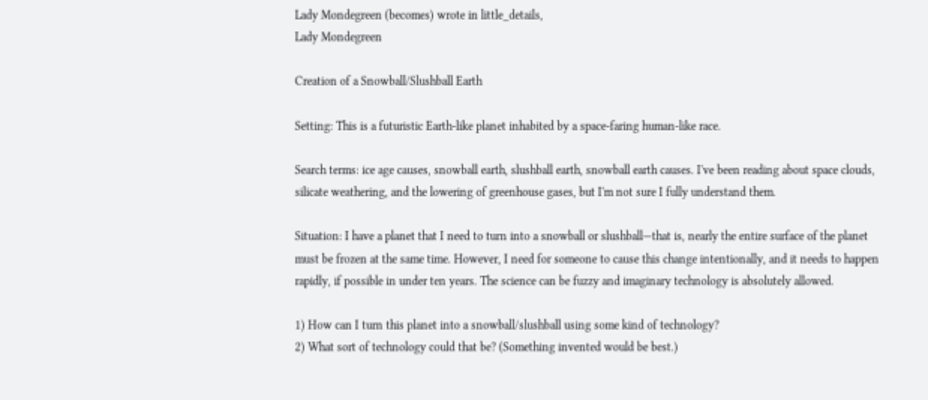Lady Mondegreen (becomes) wrote in little_details,
Lady Mondegreen

Creation of a Snowball/Slushball Earth

Setting: This is a futuristic Earth-like planet inhabited by a space-faring human-like race.

Search terms: ice age causes, snowball earth, slushball earth, snowball earth causes. I've been reading about space clouds, silicate weathering, and the lowering of greenhouse gases, but I'm not sure I fully understand them.

Situation: I have a planet that I need to turn into a snowball or slushball—that is, nearly the entire surface of the planet must be frozen at the same time. However, I need for someone to cause this change intentionally, and it needs to happen rapidly, if possible in under ten years. The science can be fuzzy and imaginary technology is absolutely allowed.

1) How can I turn this planet into a snowball/slushball using some kind of technology?
2) What sort of technology could that be? (Something invented would be best.)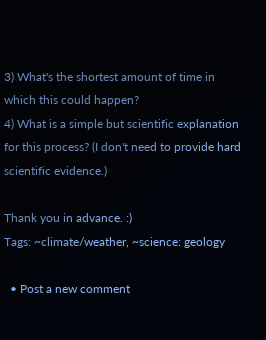3) What's the shortest amount of time in which this could happen?
4) What is a simple but scientific explanation for this process? (I don't need to provide hard scientific evidence.)

Thank you in advance. :)
Tags: ~climate/weather, ~science: geology

  • Post a new comment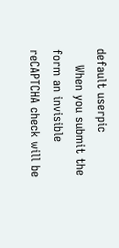default userpic
    When you submit the form an invisible reCAPTCHA check will be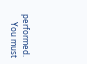performed.
    You must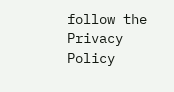follow the Privacy Policy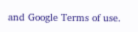and Google Terms of use.